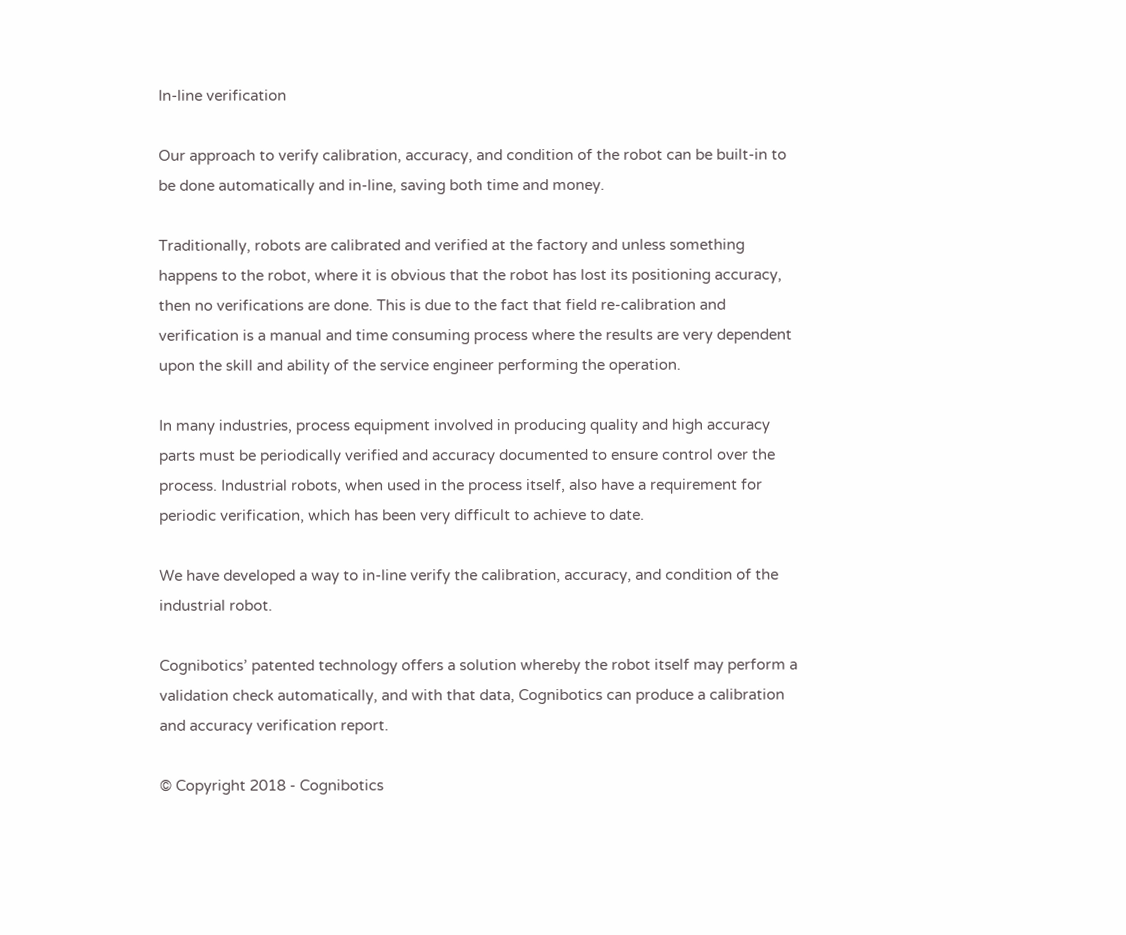In-line verification

Our approach to verify calibration, accuracy, and condition of the robot can be built-in to be done automatically and in-line, saving both time and money.

Traditionally, robots are calibrated and verified at the factory and unless something happens to the robot, where it is obvious that the robot has lost its positioning accuracy, then no verifications are done. This is due to the fact that field re-calibration and verification is a manual and time consuming process where the results are very dependent upon the skill and ability of the service engineer performing the operation.

In many industries, process equipment involved in producing quality and high accuracy parts must be periodically verified and accuracy documented to ensure control over the process. Industrial robots, when used in the process itself, also have a requirement for periodic verification, which has been very difficult to achieve to date.

We have developed a way to in-line verify the calibration, accuracy, and condition of the industrial robot.

Cognibotics’ patented technology offers a solution whereby the robot itself may perform a validation check automatically, and with that data, Cognibotics can produce a calibration and accuracy verification report.

© Copyright 2018 - Cognibotics